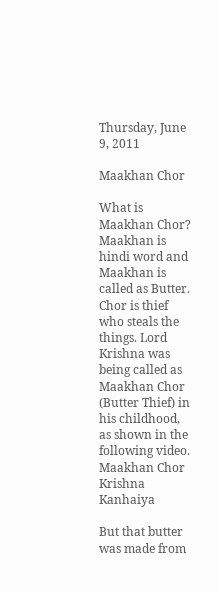Thursday, June 9, 2011

Maakhan Chor

What is Maakhan Chor? Maakhan is hindi word and Maakhan is called as Butter. Chor is thief who steals the things. Lord Krishna was being called as Maakhan Chor (Butter Thief) in his childhood, as shown in the following video. Maakhan Chor Krishna Kanhaiya

But that butter was made from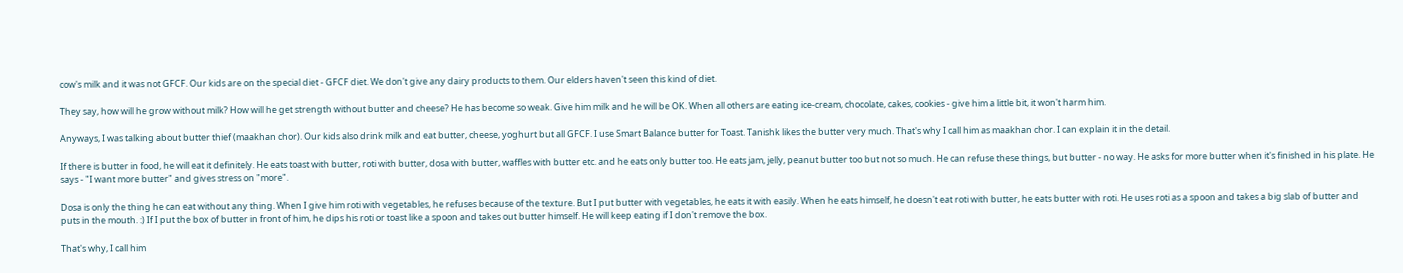cow's milk and it was not GFCF. Our kids are on the special diet - GFCF diet. We don't give any dairy products to them. Our elders haven't seen this kind of diet.

They say, how will he grow without milk? How will he get strength without butter and cheese? He has become so weak. Give him milk and he will be OK. When all others are eating ice-cream, chocolate, cakes, cookies - give him a little bit, it won't harm him.

Anyways, I was talking about butter thief (maakhan chor). Our kids also drink milk and eat butter, cheese, yoghurt but all GFCF. I use Smart Balance butter for Toast. Tanishk likes the butter very much. That's why I call him as maakhan chor. I can explain it in the detail.

If there is butter in food, he will eat it definitely. He eats toast with butter, roti with butter, dosa with butter, waffles with butter etc. and he eats only butter too. He eats jam, jelly, peanut butter too but not so much. He can refuse these things, but butter - no way. He asks for more butter when it's finished in his plate. He says - "I want more butter" and gives stress on "more".

Dosa is only the thing he can eat without any thing. When I give him roti with vegetables, he refuses because of the texture. But I put butter with vegetables, he eats it with easily. When he eats himself, he doesn't eat roti with butter, he eats butter with roti. He uses roti as a spoon and takes a big slab of butter and puts in the mouth. :) If I put the box of butter in front of him, he dips his roti or toast like a spoon and takes out butter himself. He will keep eating if I don't remove the box.

That's why, I call him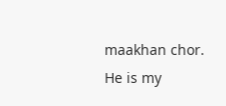maakhan chor. He is my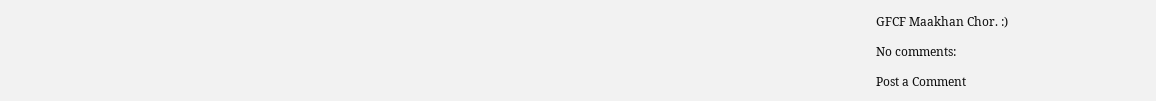GFCF Maakhan Chor. :)

No comments:

Post a Comment